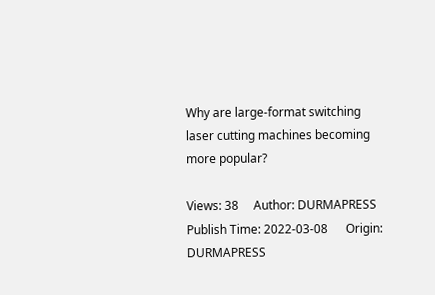Why are large-format switching laser cutting machines becoming more popular?

Views: 38     Author: DURMAPRESS     Publish Time: 2022-03-08      Origin: DURMAPRESS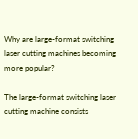Why are large-format switching laser cutting machines becoming more popular?

The large-format switching laser cutting machine consists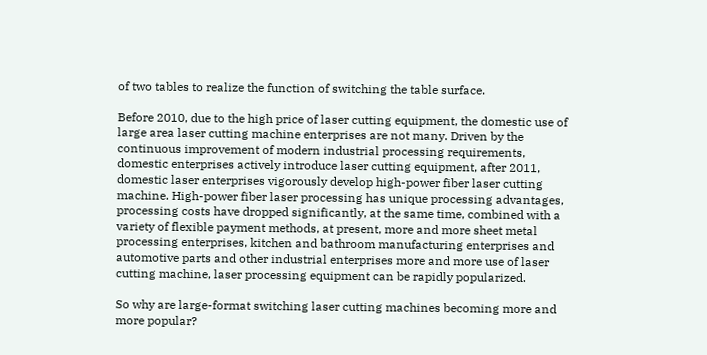of two tables to realize the function of switching the table surface.

Before 2010, due to the high price of laser cutting equipment, the domestic use of large area laser cutting machine enterprises are not many. Driven by the continuous improvement of modern industrial processing requirements, domestic enterprises actively introduce laser cutting equipment, after 2011, domestic laser enterprises vigorously develop high-power fiber laser cutting machine. High-power fiber laser processing has unique processing advantages, processing costs have dropped significantly, at the same time, combined with a variety of flexible payment methods, at present, more and more sheet metal processing enterprises, kitchen and bathroom manufacturing enterprises and automotive parts and other industrial enterprises more and more use of laser cutting machine, laser processing equipment can be rapidly popularized.

So why are large-format switching laser cutting machines becoming more and more popular?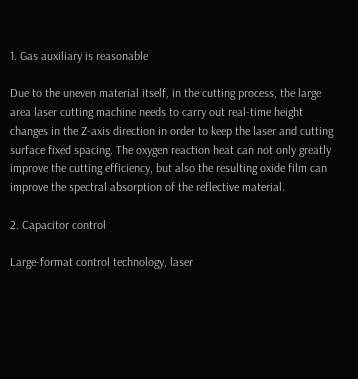1. Gas auxiliary is reasonable

Due to the uneven material itself, in the cutting process, the large area laser cutting machine needs to carry out real-time height changes in the Z-axis direction in order to keep the laser and cutting surface fixed spacing. The oxygen reaction heat can not only greatly improve the cutting efficiency, but also the resulting oxide film can improve the spectral absorption of the reflective material.

2. Capacitor control

Large-format control technology, laser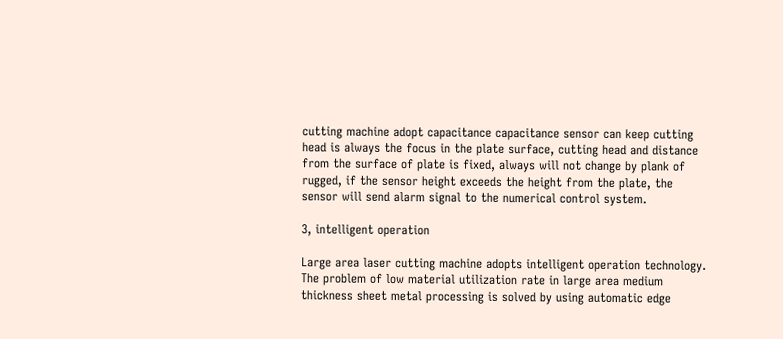cutting machine adopt capacitance capacitance sensor can keep cutting head is always the focus in the plate surface, cutting head and distance from the surface of plate is fixed, always will not change by plank of rugged, if the sensor height exceeds the height from the plate, the sensor will send alarm signal to the numerical control system.

3, intelligent operation

Large area laser cutting machine adopts intelligent operation technology. The problem of low material utilization rate in large area medium thickness sheet metal processing is solved by using automatic edge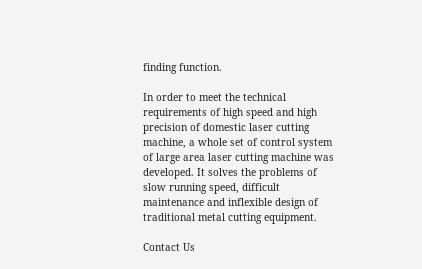finding function.

In order to meet the technical requirements of high speed and high precision of domestic laser cutting machine, a whole set of control system of large area laser cutting machine was developed. It solves the problems of slow running speed, difficult maintenance and inflexible design of traditional metal cutting equipment.

Contact Us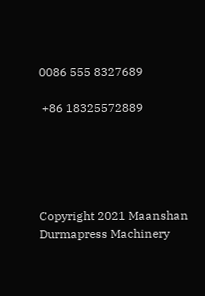0086 555 8327689

 +86 18325572889





Copyright 2021 Maanshan Durmapress Machinery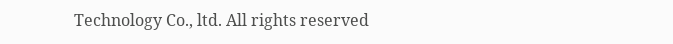Technology Co., ltd. All rights reserved